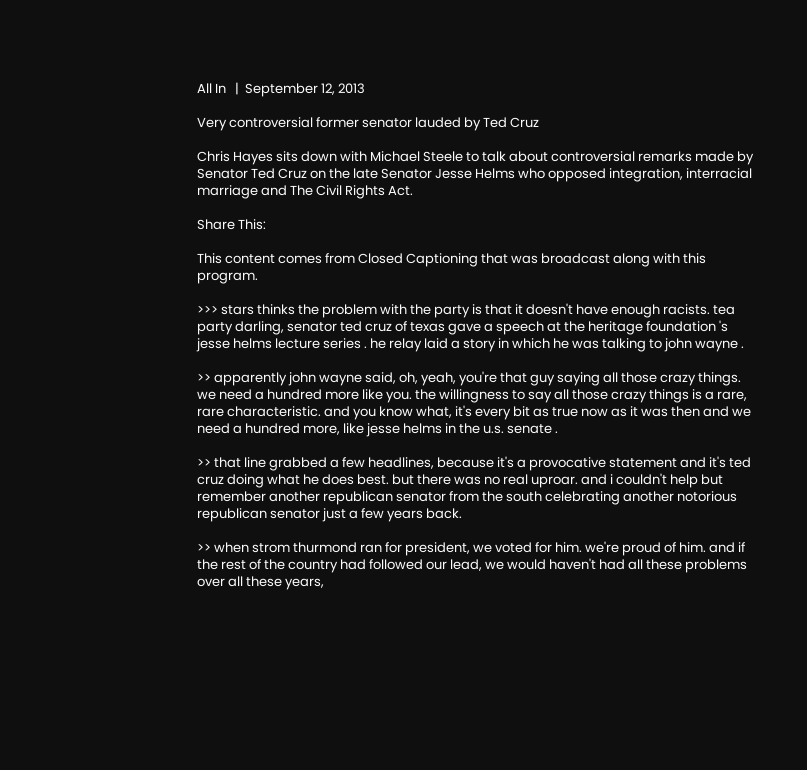All In   |  September 12, 2013

Very controversial former senator lauded by Ted Cruz

Chris Hayes sits down with Michael Steele to talk about controversial remarks made by Senator Ted Cruz on the late Senator Jesse Helms who opposed integration, interracial marriage and The Civil Rights Act.

Share This:

This content comes from Closed Captioning that was broadcast along with this program.

>>> stars thinks the problem with the party is that it doesn't have enough racists. tea party darling, senator ted cruz of texas gave a speech at the heritage foundation 's jesse helms lecture series . he relay laid a story in which he was talking to john wayne .

>> apparently john wayne said, oh, yeah, you're that guy saying all those crazy things. we need a hundred more like you. the willingness to say all those crazy things is a rare, rare characteristic. and you know what, it's every bit as true now as it was then and we need a hundred more, like jesse helms in the u.s. senate .

>> that line grabbed a few headlines, because it's a provocative statement and it's ted cruz doing what he does best. but there was no real uproar. and i couldn't help but remember another republican senator from the south celebrating another notorious republican senator just a few years back.

>> when strom thurmond ran for president, we voted for him. we're proud of him. and if the rest of the country had followed our lead, we would haven't had all these problems over all these years,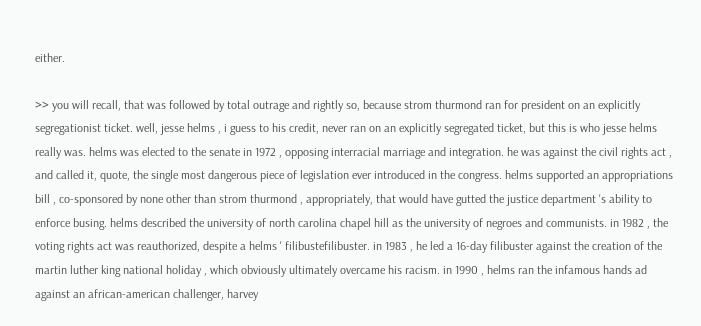either.

>> you will recall, that was followed by total outrage and rightly so, because strom thurmond ran for president on an explicitly segregationist ticket. well, jesse helms , i guess to his credit, never ran on an explicitly segregated ticket, but this is who jesse helms really was. helms was elected to the senate in 1972 , opposing interracial marriage and integration. he was against the civil rights act , and called it, quote, the single most dangerous piece of legislation ever introduced in the congress. helms supported an appropriations bill , co-sponsored by none other than strom thurmond , appropriately, that would have gutted the justice department 's ability to enforce busing. helms described the university of north carolina chapel hill as the university of negroes and communists. in 1982 , the voting rights act was reauthorized, despite a helms ' filibustefilibuster. in 1983 , he led a 16-day filibuster against the creation of the martin luther king national holiday , which obviously ultimately overcame his racism. in 1990 , helms ran the infamous hands ad against an african-american challenger, harvey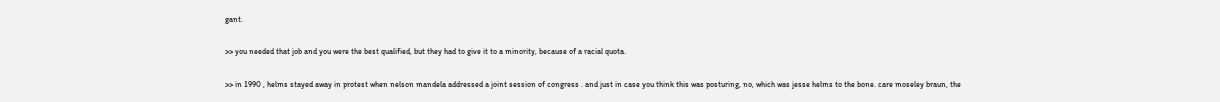gant.

>> you needed that job and you were the best qualified, but they had to give it to a minority, because of a racial quota.

>> in 1990 , helms stayed away in protest when nelson mandela addressed a joint session of congress . and just in case you think this was posturing, no, which was jesse helms to the bone. care moseley braun, the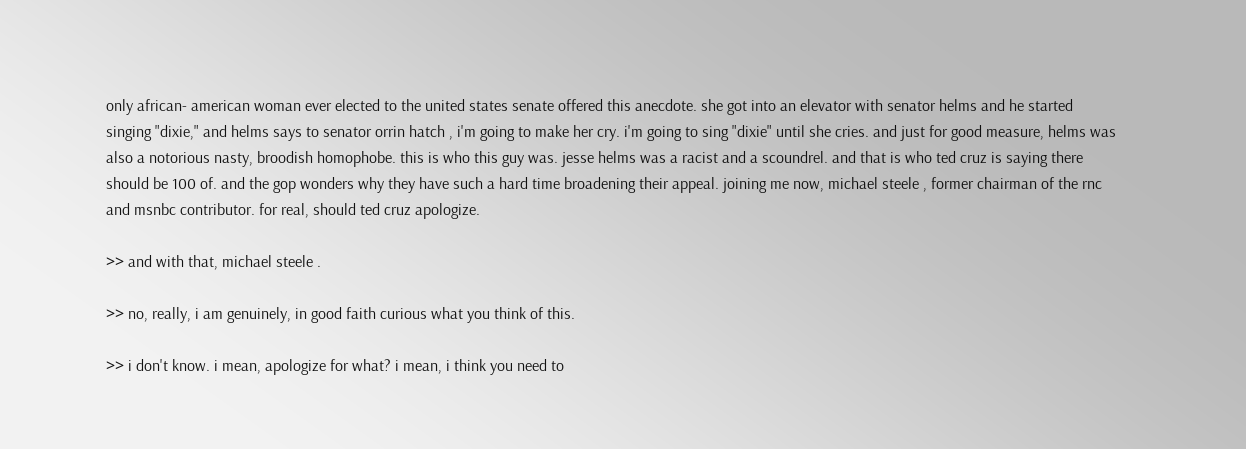only african- american woman ever elected to the united states senate offered this anecdote. she got into an elevator with senator helms and he started singing "dixie," and helms says to senator orrin hatch , i'm going to make her cry. i'm going to sing "dixie" until she cries. and just for good measure, helms was also a notorious nasty, broodish homophobe. this is who this guy was. jesse helms was a racist and a scoundrel. and that is who ted cruz is saying there should be 100 of. and the gop wonders why they have such a hard time broadening their appeal. joining me now, michael steele , former chairman of the rnc and msnbc contributor. for real, should ted cruz apologize.

>> and with that, michael steele .

>> no, really, i am genuinely, in good faith curious what you think of this.

>> i don't know. i mean, apologize for what? i mean, i think you need to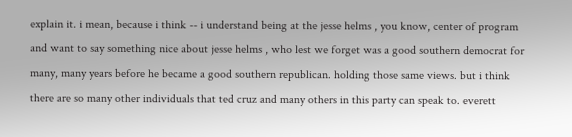explain it. i mean, because i think -- i understand being at the jesse helms , you know, center of program and want to say something nice about jesse helms , who lest we forget was a good southern democrat for many, many years before he became a good southern republican. holding those same views. but i think there are so many other individuals that ted cruz and many others in this party can speak to. everett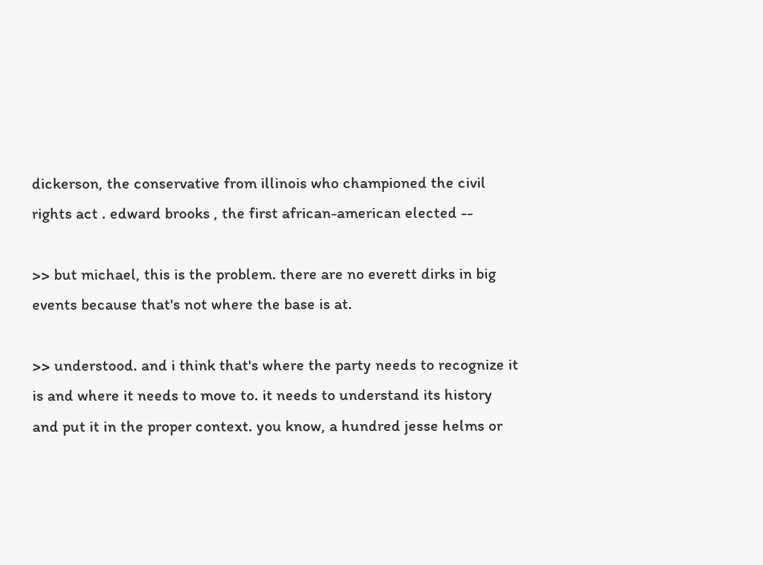dickerson, the conservative from illinois who championed the civil rights act . edward brooks , the first african-american elected --

>> but michael, this is the problem. there are no everett dirks in big events because that's not where the base is at.

>> understood. and i think that's where the party needs to recognize it is and where it needs to move to. it needs to understand its history and put it in the proper context. you know, a hundred jesse helms or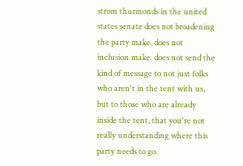strom thurmonds in the united states senate does not broadening the party make. does not inclusion make. does not send the kind of message to not just folks who aren't in the tent with us, but to those who are already inside the tent, that you're not really understanding where this party needs to go.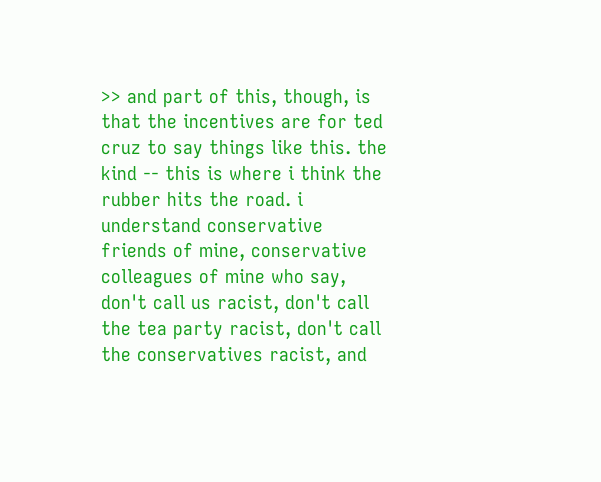>> and part of this, though, is that the incentives are for ted cruz to say things like this. the kind -- this is where i think the rubber hits the road. i understand conservative friends of mine, conservative colleagues of mine who say, don't call us racist, don't call the tea party racist, don't call the conservatives racist, and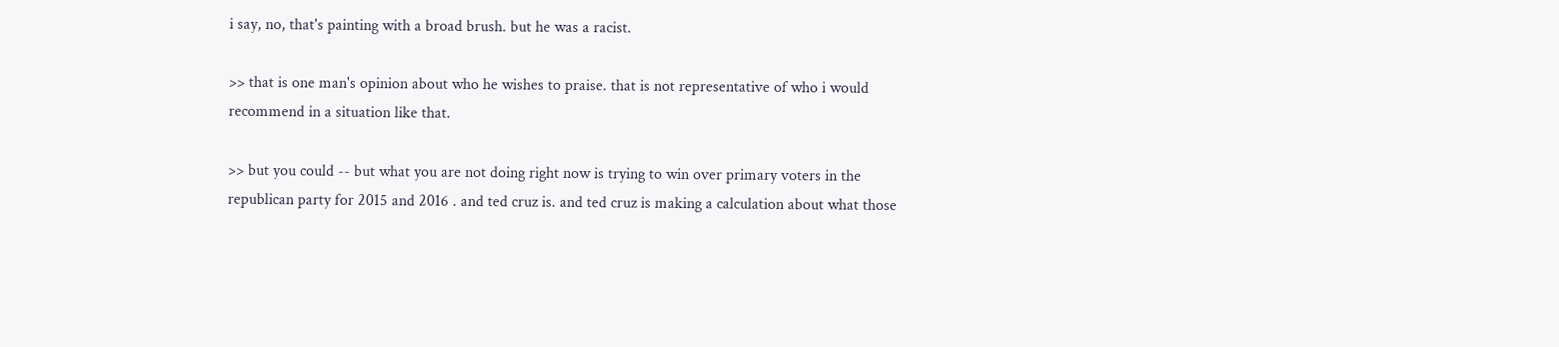i say, no, that's painting with a broad brush. but he was a racist.

>> that is one man's opinion about who he wishes to praise. that is not representative of who i would recommend in a situation like that.

>> but you could -- but what you are not doing right now is trying to win over primary voters in the republican party for 2015 and 2016 . and ted cruz is. and ted cruz is making a calculation about what those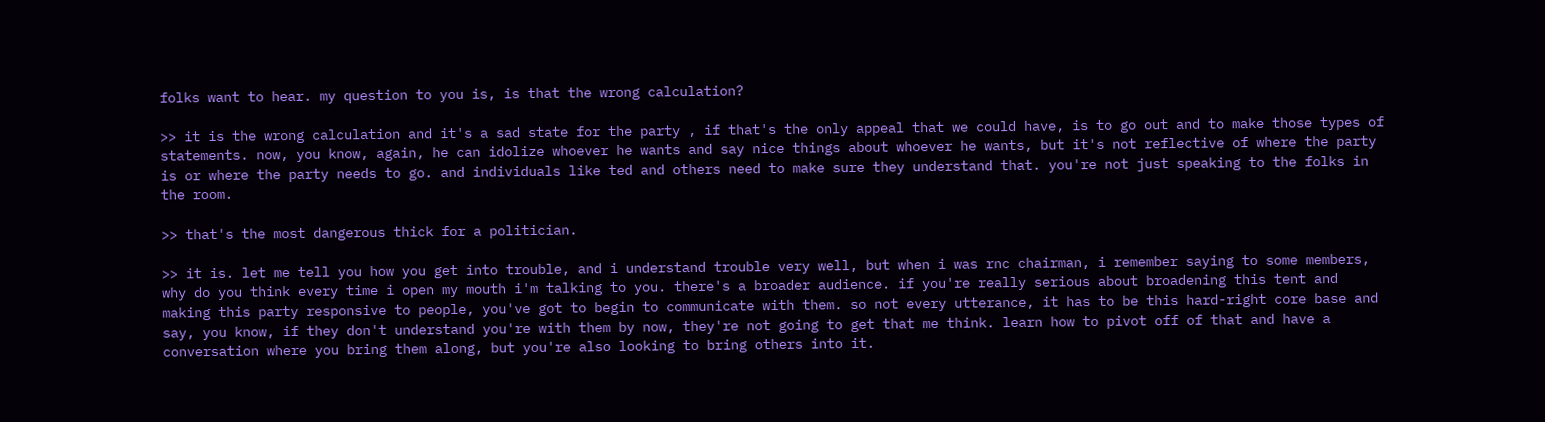folks want to hear. my question to you is, is that the wrong calculation?

>> it is the wrong calculation and it's a sad state for the party , if that's the only appeal that we could have, is to go out and to make those types of statements. now, you know, again, he can idolize whoever he wants and say nice things about whoever he wants, but it's not reflective of where the party is or where the party needs to go. and individuals like ted and others need to make sure they understand that. you're not just speaking to the folks in the room.

>> that's the most dangerous thick for a politician.

>> it is. let me tell you how you get into trouble, and i understand trouble very well, but when i was rnc chairman, i remember saying to some members, why do you think every time i open my mouth i'm talking to you. there's a broader audience. if you're really serious about broadening this tent and making this party responsive to people, you've got to begin to communicate with them. so not every utterance, it has to be this hard-right core base and say, you know, if they don't understand you're with them by now, they're not going to get that me think. learn how to pivot off of that and have a conversation where you bring them along, but you're also looking to bring others into it.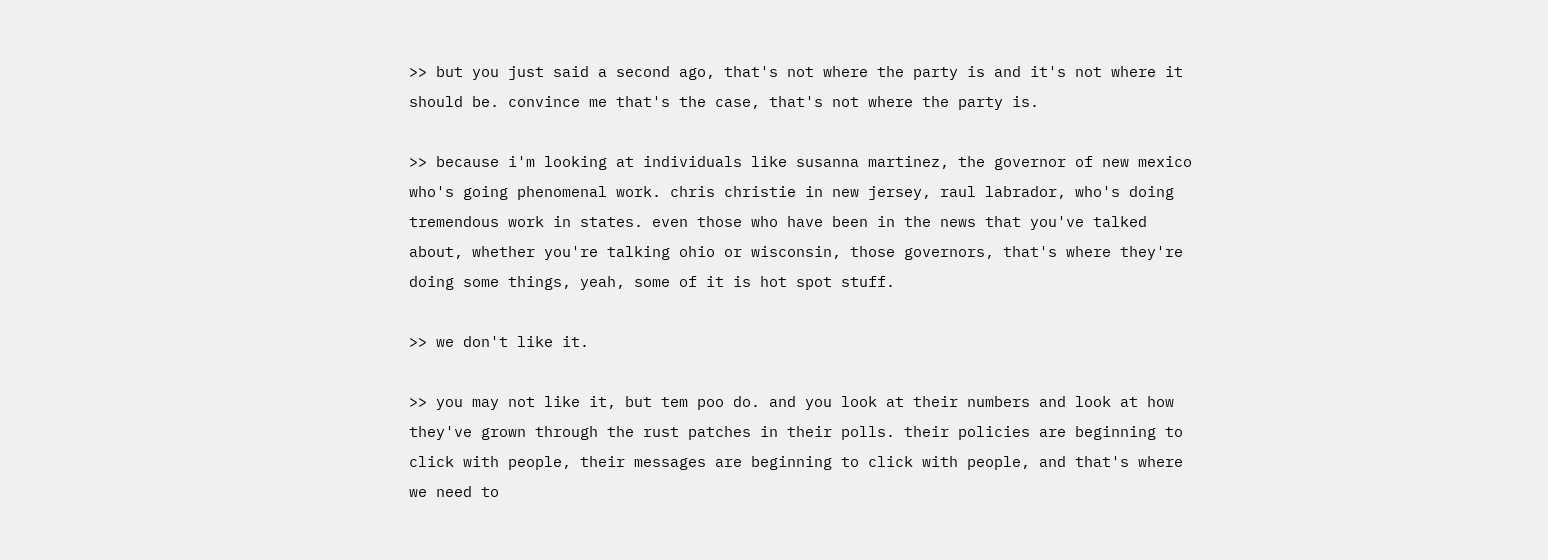>> but you just said a second ago, that's not where the party is and it's not where it should be. convince me that's the case, that's not where the party is.

>> because i'm looking at individuals like susanna martinez, the governor of new mexico who's going phenomenal work. chris christie in new jersey, raul labrador, who's doing tremendous work in states. even those who have been in the news that you've talked about, whether you're talking ohio or wisconsin, those governors, that's where they're doing some things, yeah, some of it is hot spot stuff.

>> we don't like it.

>> you may not like it, but tem poo do. and you look at their numbers and look at how they've grown through the rust patches in their polls. their policies are beginning to click with people, their messages are beginning to click with people, and that's where we need to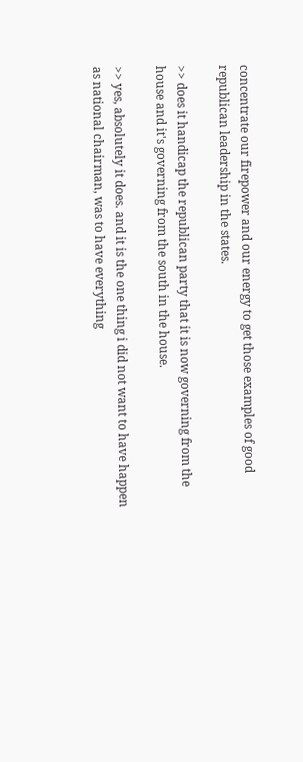concentrate our firepower and our energy to get those examples of good republican leadership in the states.

>> does it handicap the republican party that it is now governing from the house and it's governing from the south in the house.

>> yes, absolutely it does. and it is the one thing i did not want to have happen as national chairman, was to have everything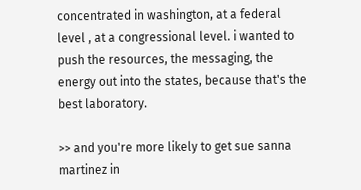concentrated in washington, at a federal level , at a congressional level. i wanted to push the resources, the messaging, the energy out into the states, because that's the best laboratory.

>> and you're more likely to get sue sanna martinez in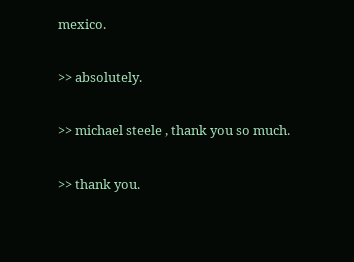mexico.

>> absolutely.

>> michael steele , thank you so much.

>> thank you.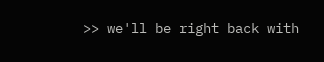>> we'll be right back with